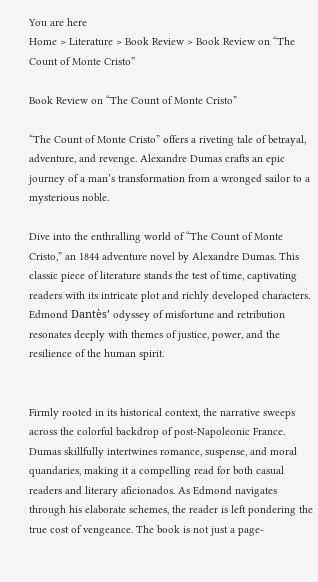You are here
Home > Literature > Book Review > Book Review on “The Count of Monte Cristo”

Book Review on “The Count of Monte Cristo”

“The Count of Monte Cristo” offers a riveting tale of betrayal, adventure, and revenge. Alexandre Dumas crafts an epic journey of a man’s transformation from a wronged sailor to a mysterious noble.

Dive into the enthralling world of “The Count of Monte Cristo,” an 1844 adventure novel by Alexandre Dumas. This classic piece of literature stands the test of time, captivating readers with its intricate plot and richly developed characters. Edmond Dantès’ odyssey of misfortune and retribution resonates deeply with themes of justice, power, and the resilience of the human spirit.


Firmly rooted in its historical context, the narrative sweeps across the colorful backdrop of post-Napoleonic France. Dumas skillfully intertwines romance, suspense, and moral quandaries, making it a compelling read for both casual readers and literary aficionados. As Edmond navigates through his elaborate schemes, the reader is left pondering the true cost of vengeance. The book is not just a page-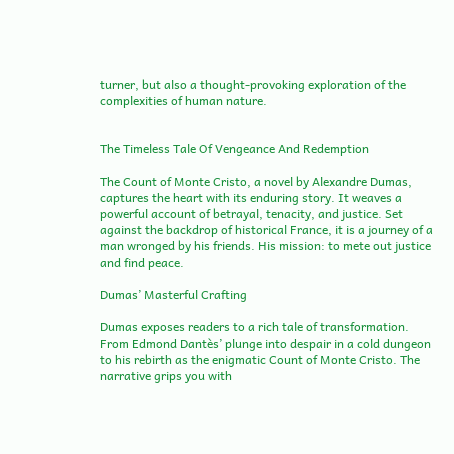turner, but also a thought-provoking exploration of the complexities of human nature.


The Timeless Tale Of Vengeance And Redemption

The Count of Monte Cristo, a novel by Alexandre Dumas, captures the heart with its enduring story. It weaves a powerful account of betrayal, tenacity, and justice. Set against the backdrop of historical France, it is a journey of a man wronged by his friends. His mission: to mete out justice and find peace.

Dumas’ Masterful Crafting

Dumas exposes readers to a rich tale of transformation. From Edmond Dantès’ plunge into despair in a cold dungeon to his rebirth as the enigmatic Count of Monte Cristo. The narrative grips you with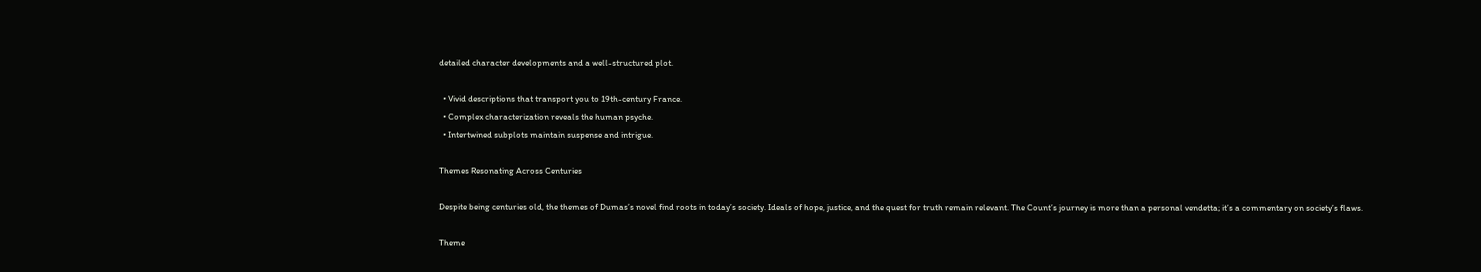detailed character developments and a well-structured plot.

  • Vivid descriptions that transport you to 19th-century France.
  • Complex characterization reveals the human psyche.
  • Intertwined subplots maintain suspense and intrigue.

Themes Resonating Across Centuries

Despite being centuries old, the themes of Dumas’s novel find roots in today’s society. Ideals of hope, justice, and the quest for truth remain relevant. The Count’s journey is more than a personal vendetta; it’s a commentary on society’s flaws.

Theme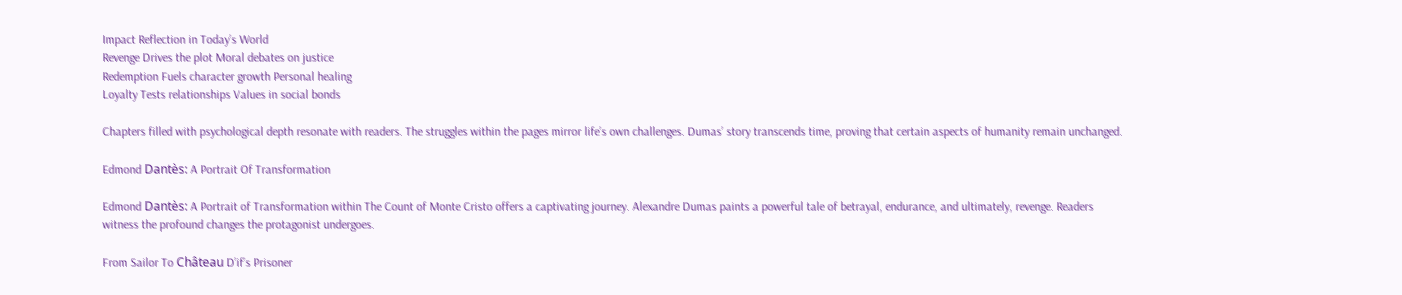Impact Reflection in Today’s World
Revenge Drives the plot Moral debates on justice
Redemption Fuels character growth Personal healing
Loyalty Tests relationships Values in social bonds

Chapters filled with psychological depth resonate with readers. The struggles within the pages mirror life’s own challenges. Dumas’ story transcends time, proving that certain aspects of humanity remain unchanged.

Edmond Dantès: A Portrait Of Transformation

Edmond Dantès: A Portrait of Transformation within The Count of Monte Cristo offers a captivating journey. Alexandre Dumas paints a powerful tale of betrayal, endurance, and ultimately, revenge. Readers witness the profound changes the protagonist undergoes.

From Sailor To Château D’if’s Prisoner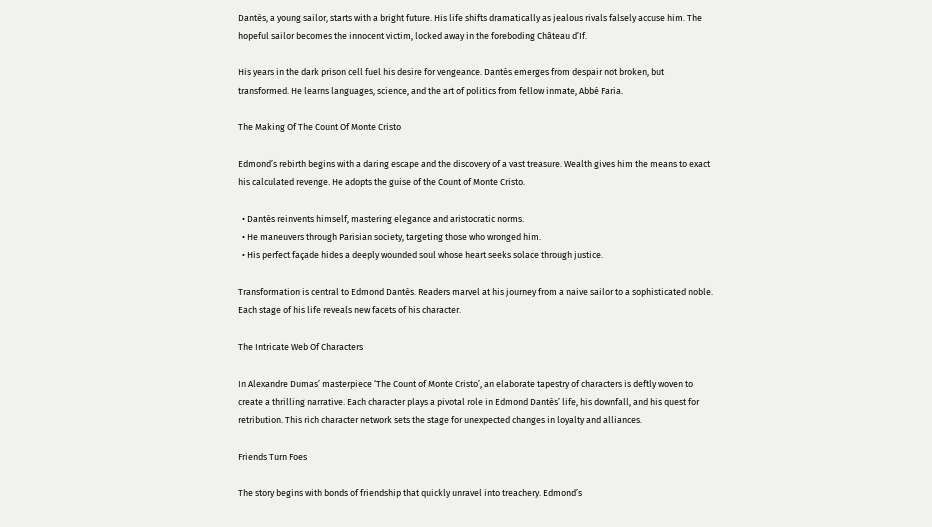Dantès, a young sailor, starts with a bright future. His life shifts dramatically as jealous rivals falsely accuse him. The hopeful sailor becomes the innocent victim, locked away in the foreboding Château d’If.

His years in the dark prison cell fuel his desire for vengeance. Dantès emerges from despair not broken, but transformed. He learns languages, science, and the art of politics from fellow inmate, Abbé Faria.

The Making Of The Count Of Monte Cristo

Edmond’s rebirth begins with a daring escape and the discovery of a vast treasure. Wealth gives him the means to exact his calculated revenge. He adopts the guise of the Count of Monte Cristo.

  • Dantès reinvents himself, mastering elegance and aristocratic norms.
  • He maneuvers through Parisian society, targeting those who wronged him.
  • His perfect façade hides a deeply wounded soul whose heart seeks solace through justice.

Transformation is central to Edmond Dantès. Readers marvel at his journey from a naive sailor to a sophisticated noble. Each stage of his life reveals new facets of his character.

The Intricate Web Of Characters

In Alexandre Dumas’ masterpiece ‘The Count of Monte Cristo’, an elaborate tapestry of characters is deftly woven to create a thrilling narrative. Each character plays a pivotal role in Edmond Dantès’ life, his downfall, and his quest for retribution. This rich character network sets the stage for unexpected changes in loyalty and alliances.

Friends Turn Foes

The story begins with bonds of friendship that quickly unravel into treachery. Edmond’s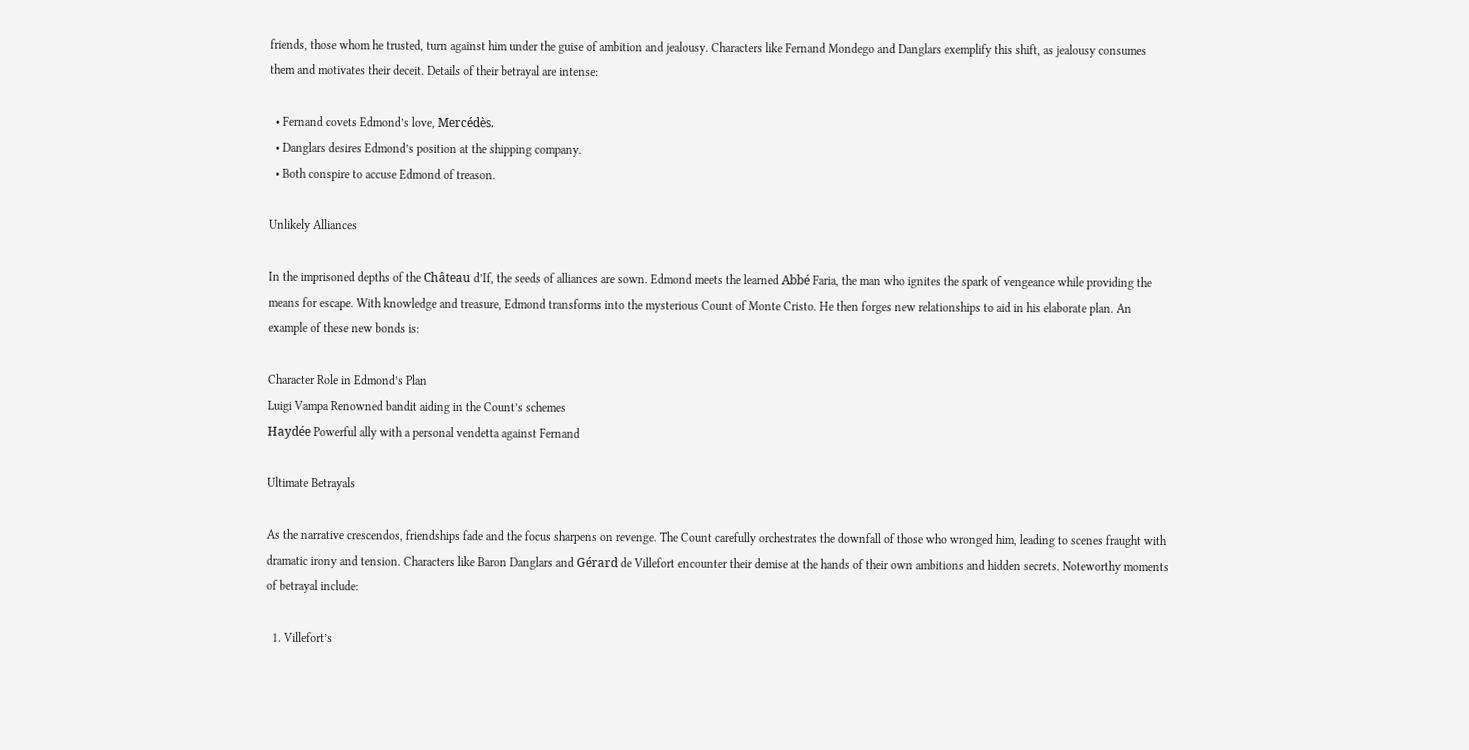friends, those whom he trusted, turn against him under the guise of ambition and jealousy. Characters like Fernand Mondego and Danglars exemplify this shift, as jealousy consumes them and motivates their deceit. Details of their betrayal are intense:

  • Fernand covets Edmond’s love, Mercédès.
  • Danglars desires Edmond’s position at the shipping company.
  • Both conspire to accuse Edmond of treason.

Unlikely Alliances

In the imprisoned depths of the Château d’If, the seeds of alliances are sown. Edmond meets the learned Abbé Faria, the man who ignites the spark of vengeance while providing the means for escape. With knowledge and treasure, Edmond transforms into the mysterious Count of Monte Cristo. He then forges new relationships to aid in his elaborate plan. An example of these new bonds is:

Character Role in Edmond’s Plan
Luigi Vampa Renowned bandit aiding in the Count’s schemes
Haydée Powerful ally with a personal vendetta against Fernand

Ultimate Betrayals

As the narrative crescendos, friendships fade and the focus sharpens on revenge. The Count carefully orchestrates the downfall of those who wronged him, leading to scenes fraught with dramatic irony and tension. Characters like Baron Danglars and Gérard de Villefort encounter their demise at the hands of their own ambitions and hidden secrets. Noteworthy moments of betrayal include:

  1. Villefort’s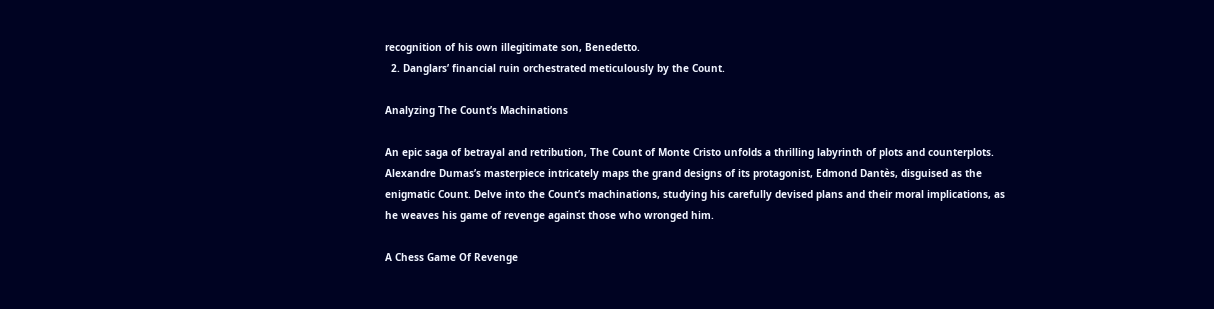recognition of his own illegitimate son, Benedetto.
  2. Danglars’ financial ruin orchestrated meticulously by the Count.

Analyzing The Count’s Machinations

An epic saga of betrayal and retribution, The Count of Monte Cristo unfolds a thrilling labyrinth of plots and counterplots. Alexandre Dumas’s masterpiece intricately maps the grand designs of its protagonist, Edmond Dantès, disguised as the enigmatic Count. Delve into the Count’s machinations, studying his carefully devised plans and their moral implications, as he weaves his game of revenge against those who wronged him.

A Chess Game Of Revenge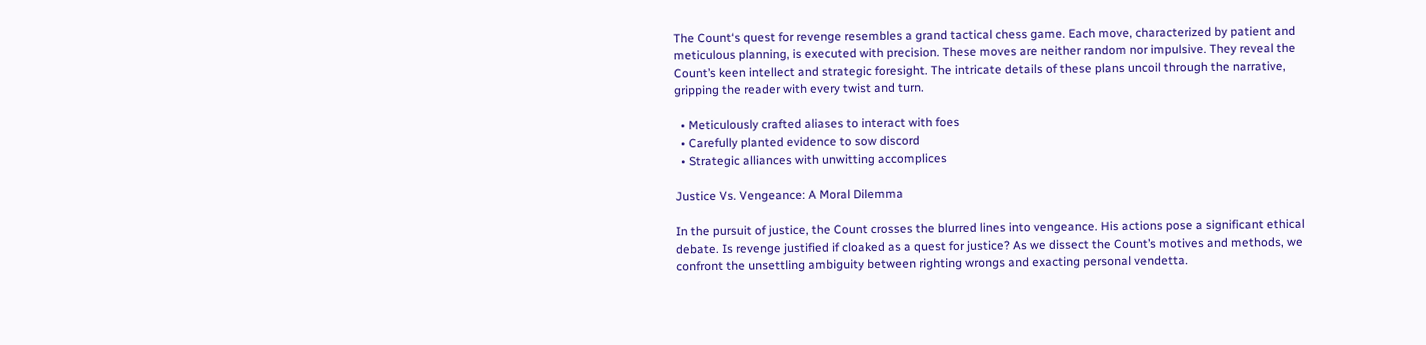The Count‘s quest for revenge resembles a grand tactical chess game. Each move, characterized by patient and meticulous planning, is executed with precision. These moves are neither random nor impulsive. They reveal the Count’s keen intellect and strategic foresight. The intricate details of these plans uncoil through the narrative, gripping the reader with every twist and turn.

  • Meticulously crafted aliases to interact with foes
  • Carefully planted evidence to sow discord
  • Strategic alliances with unwitting accomplices

Justice Vs. Vengeance: A Moral Dilemma

In the pursuit of justice, the Count crosses the blurred lines into vengeance. His actions pose a significant ethical debate. Is revenge justified if cloaked as a quest for justice? As we dissect the Count’s motives and methods, we confront the unsettling ambiguity between righting wrongs and exacting personal vendetta.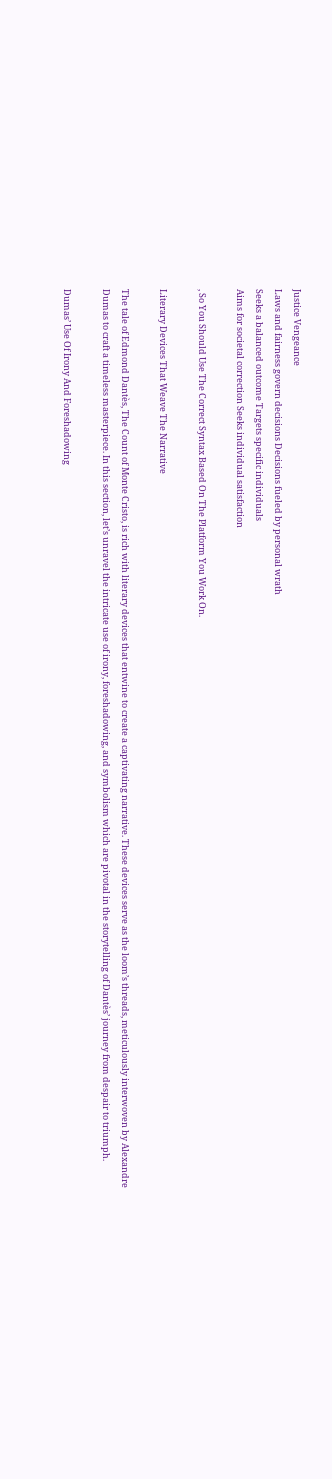Justice Vengeance
Laws and fairness govern decisions Decisions fueled by personal wrath
Seeks a balanced outcome Targets specific individuals
Aims for societal correction Seeks individual satisfaction

, So You Should Use The Correct Syntax Based On The Platform You Work On.

Literary Devices That Weave The Narrative

The tale of Edmond Dantès, The Count of Monte Cristo, is rich with literary devices that entwine to create a captivating narrative. These devices serve as the loom’s threads, meticulously interwoven by Alexandre Dumas to craft a timeless masterpiece. In this section, let’s unravel the intricate use of irony, foreshadowing, and symbolism which are pivotal in the storytelling of Dantès’ journey from despair to triumph.

Dumas’ Use Of Irony And Foreshadowing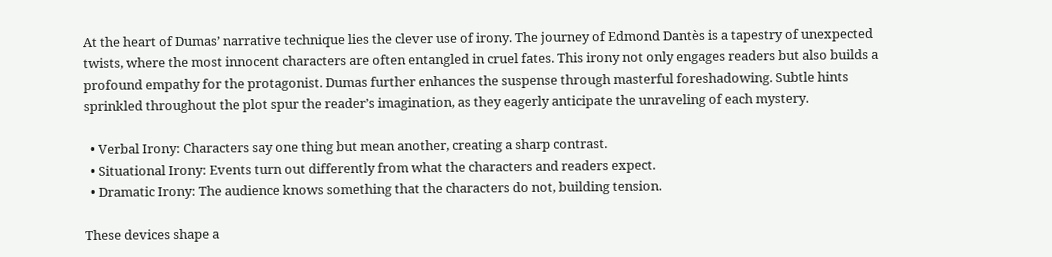At the heart of Dumas’ narrative technique lies the clever use of irony. The journey of Edmond Dantès is a tapestry of unexpected twists, where the most innocent characters are often entangled in cruel fates. This irony not only engages readers but also builds a profound empathy for the protagonist. Dumas further enhances the suspense through masterful foreshadowing. Subtle hints sprinkled throughout the plot spur the reader’s imagination, as they eagerly anticipate the unraveling of each mystery.

  • Verbal Irony: Characters say one thing but mean another, creating a sharp contrast.
  • Situational Irony: Events turn out differently from what the characters and readers expect.
  • Dramatic Irony: The audience knows something that the characters do not, building tension.

These devices shape a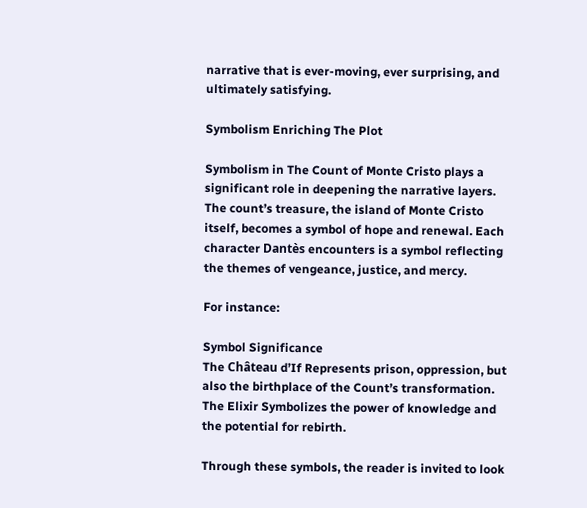narrative that is ever-moving, ever surprising, and ultimately satisfying.

Symbolism Enriching The Plot

Symbolism in The Count of Monte Cristo plays a significant role in deepening the narrative layers. The count’s treasure, the island of Monte Cristo itself, becomes a symbol of hope and renewal. Each character Dantès encounters is a symbol reflecting the themes of vengeance, justice, and mercy.

For instance:

Symbol Significance
The Château d’If Represents prison, oppression, but also the birthplace of the Count’s transformation.
The Elixir Symbolizes the power of knowledge and the potential for rebirth.

Through these symbols, the reader is invited to look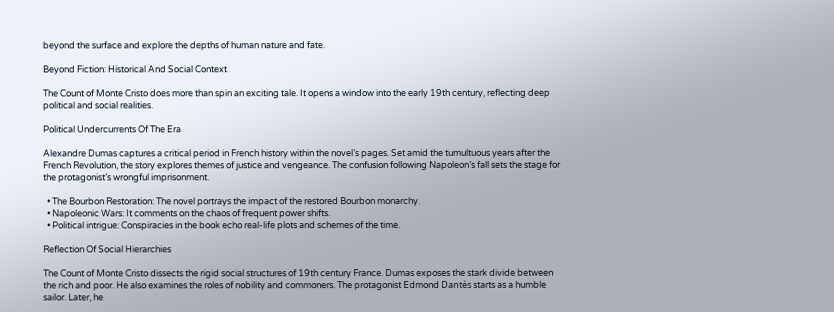beyond the surface and explore the depths of human nature and fate.

Beyond Fiction: Historical And Social Context

The Count of Monte Cristo does more than spin an exciting tale. It opens a window into the early 19th century, reflecting deep political and social realities.

Political Undercurrents Of The Era

Alexandre Dumas captures a critical period in French history within the novel’s pages. Set amid the tumultuous years after the French Revolution, the story explores themes of justice and vengeance. The confusion following Napoleon’s fall sets the stage for the protagonist’s wrongful imprisonment.

  • The Bourbon Restoration: The novel portrays the impact of the restored Bourbon monarchy.
  • Napoleonic Wars: It comments on the chaos of frequent power shifts.
  • Political intrigue: Conspiracies in the book echo real-life plots and schemes of the time.

Reflection Of Social Hierarchies

The Count of Monte Cristo dissects the rigid social structures of 19th century France. Dumas exposes the stark divide between the rich and poor. He also examines the roles of nobility and commoners. The protagonist Edmond Dantès starts as a humble sailor. Later, he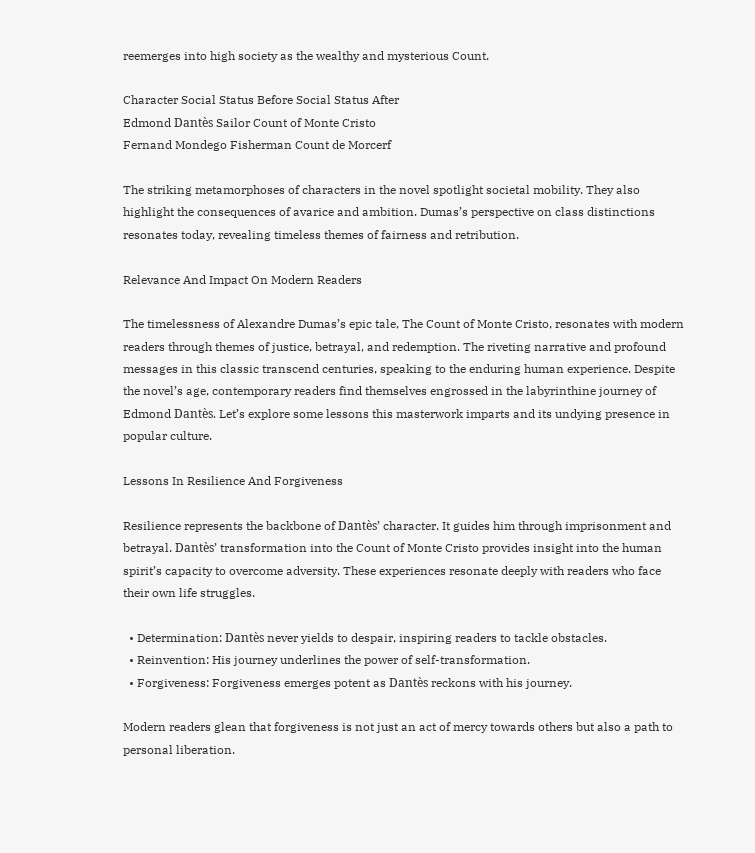reemerges into high society as the wealthy and mysterious Count.

Character Social Status Before Social Status After
Edmond Dantès Sailor Count of Monte Cristo
Fernand Mondego Fisherman Count de Morcerf

The striking metamorphoses of characters in the novel spotlight societal mobility. They also highlight the consequences of avarice and ambition. Dumas’s perspective on class distinctions resonates today, revealing timeless themes of fairness and retribution.

Relevance And Impact On Modern Readers

The timelessness of Alexandre Dumas’s epic tale, The Count of Monte Cristo, resonates with modern readers through themes of justice, betrayal, and redemption. The riveting narrative and profound messages in this classic transcend centuries, speaking to the enduring human experience. Despite the novel’s age, contemporary readers find themselves engrossed in the labyrinthine journey of Edmond Dantès. Let’s explore some lessons this masterwork imparts and its undying presence in popular culture.

Lessons In Resilience And Forgiveness

Resilience represents the backbone of Dantès’ character. It guides him through imprisonment and betrayal. Dantès’ transformation into the Count of Monte Cristo provides insight into the human spirit’s capacity to overcome adversity. These experiences resonate deeply with readers who face their own life struggles.

  • Determination: Dantès never yields to despair, inspiring readers to tackle obstacles.
  • Reinvention: His journey underlines the power of self-transformation.
  • Forgiveness: Forgiveness emerges potent as Dantès reckons with his journey.

Modern readers glean that forgiveness is not just an act of mercy towards others but also a path to personal liberation.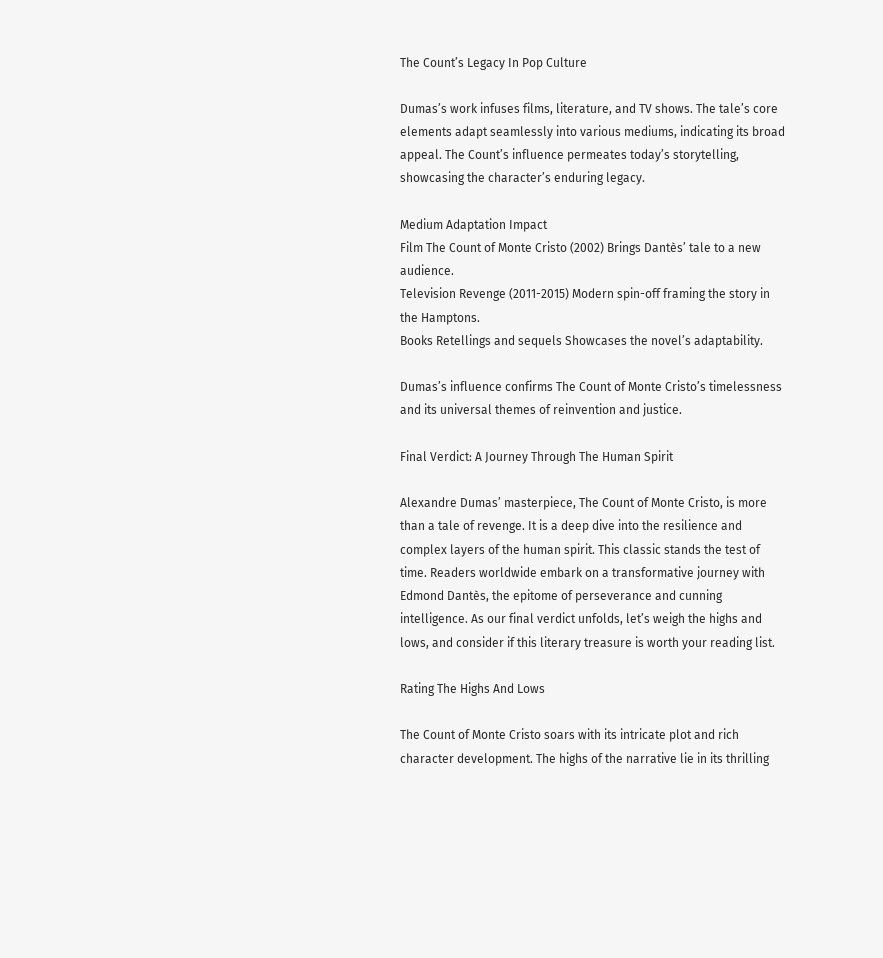The Count’s Legacy In Pop Culture

Dumas’s work infuses films, literature, and TV shows. The tale’s core elements adapt seamlessly into various mediums, indicating its broad appeal. The Count’s influence permeates today’s storytelling, showcasing the character’s enduring legacy.

Medium Adaptation Impact
Film The Count of Monte Cristo (2002) Brings Dantès’ tale to a new audience.
Television Revenge (2011-2015) Modern spin-off framing the story in the Hamptons.
Books Retellings and sequels Showcases the novel’s adaptability.

Dumas’s influence confirms The Count of Monte Cristo’s timelessness and its universal themes of reinvention and justice.

Final Verdict: A Journey Through The Human Spirit

Alexandre Dumas’ masterpiece, The Count of Monte Cristo, is more than a tale of revenge. It is a deep dive into the resilience and complex layers of the human spirit. This classic stands the test of time. Readers worldwide embark on a transformative journey with Edmond Dantès, the epitome of perseverance and cunning intelligence. As our final verdict unfolds, let’s weigh the highs and lows, and consider if this literary treasure is worth your reading list.

Rating The Highs And Lows

The Count of Monte Cristo soars with its intricate plot and rich character development. The highs of the narrative lie in its thrilling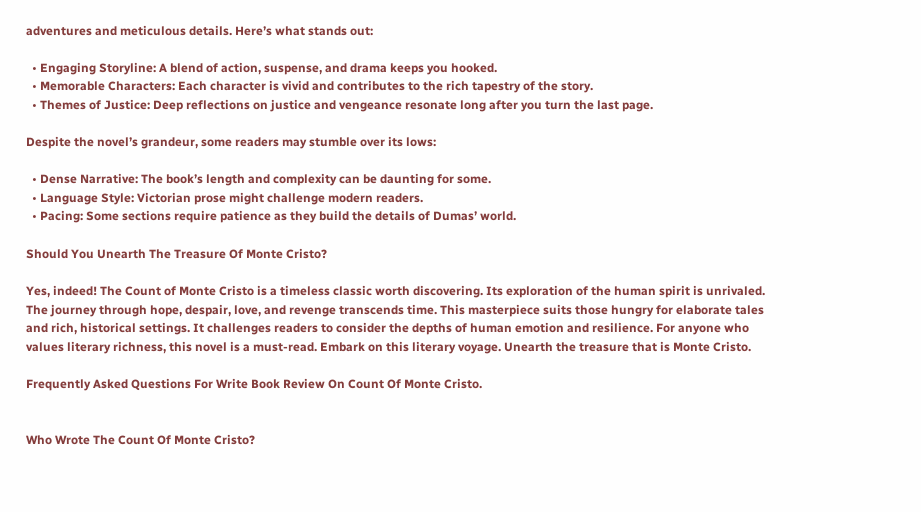adventures and meticulous details. Here’s what stands out:

  • Engaging Storyline: A blend of action, suspense, and drama keeps you hooked.
  • Memorable Characters: Each character is vivid and contributes to the rich tapestry of the story.
  • Themes of Justice: Deep reflections on justice and vengeance resonate long after you turn the last page.

Despite the novel’s grandeur, some readers may stumble over its lows:

  • Dense Narrative: The book’s length and complexity can be daunting for some.
  • Language Style: Victorian prose might challenge modern readers.
  • Pacing: Some sections require patience as they build the details of Dumas’ world.

Should You Unearth The Treasure Of Monte Cristo?

Yes, indeed! The Count of Monte Cristo is a timeless classic worth discovering. Its exploration of the human spirit is unrivaled. The journey through hope, despair, love, and revenge transcends time. This masterpiece suits those hungry for elaborate tales and rich, historical settings. It challenges readers to consider the depths of human emotion and resilience. For anyone who values literary richness, this novel is a must-read. Embark on this literary voyage. Unearth the treasure that is Monte Cristo.

Frequently Asked Questions For Write Book Review On Count Of Monte Cristo.


Who Wrote The Count Of Monte Cristo?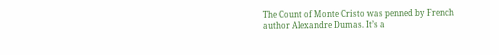The Count of Monte Cristo was penned by French author Alexandre Dumas. It’s a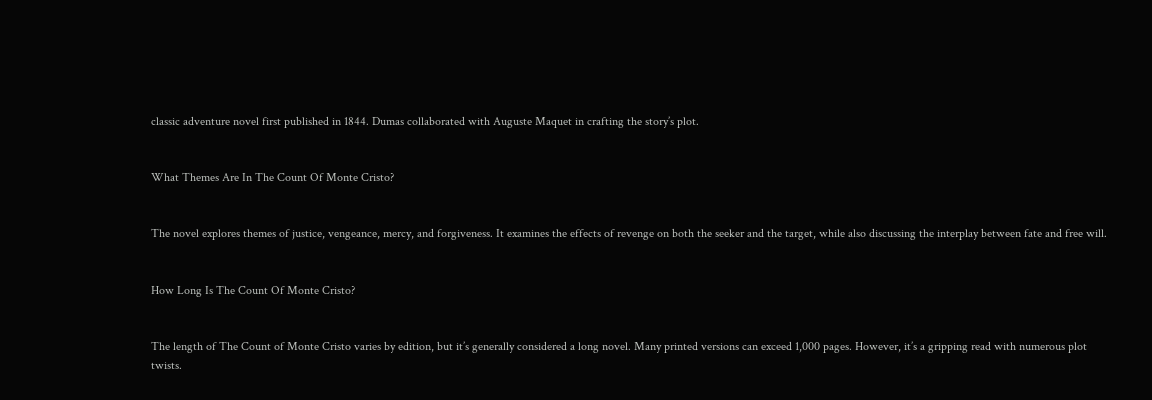classic adventure novel first published in 1844. Dumas collaborated with Auguste Maquet in crafting the story’s plot.


What Themes Are In The Count Of Monte Cristo?


The novel explores themes of justice, vengeance, mercy, and forgiveness. It examines the effects of revenge on both the seeker and the target, while also discussing the interplay between fate and free will.


How Long Is The Count Of Monte Cristo?


The length of The Count of Monte Cristo varies by edition, but it’s generally considered a long novel. Many printed versions can exceed 1,000 pages. However, it’s a gripping read with numerous plot twists.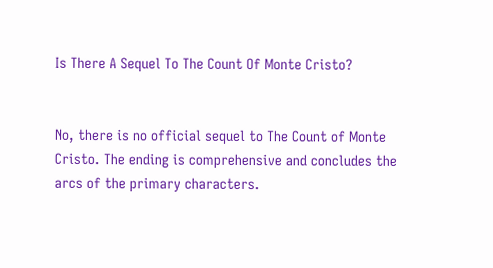Is There A Sequel To The Count Of Monte Cristo?


No, there is no official sequel to The Count of Monte Cristo. The ending is comprehensive and concludes the arcs of the primary characters.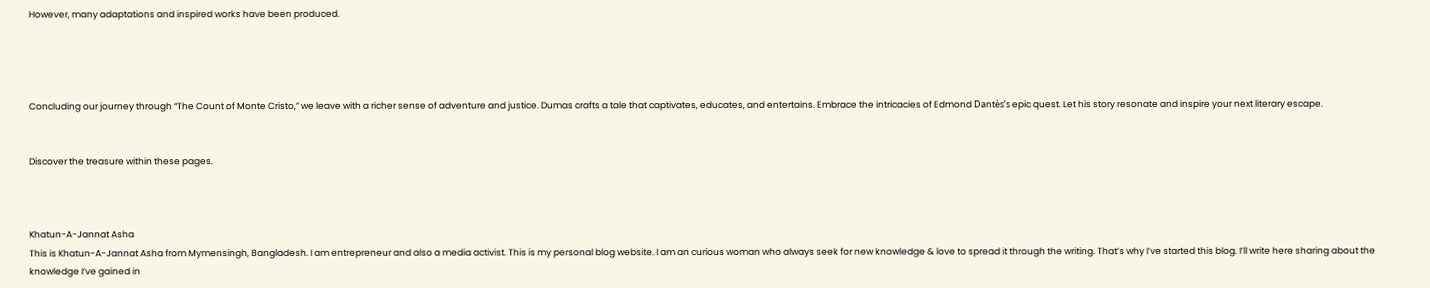However, many adaptations and inspired works have been produced.




Concluding our journey through “The Count of Monte Cristo,” we leave with a richer sense of adventure and justice. Dumas crafts a tale that captivates, educates, and entertains. Embrace the intricacies of Edmond Dantès’s epic quest. Let his story resonate and inspire your next literary escape.


Discover the treasure within these pages.



Khatun-A-Jannat Asha
This is Khatun-A-Jannat Asha from Mymensingh, Bangladesh. I am entrepreneur and also a media activist. This is my personal blog website. I am an curious woman who always seek for new knowledge & love to spread it through the writing. That’s why I’ve started this blog. I’ll write here sharing about the knowledge I’ve gained in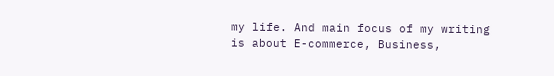my life. And main focus of my writing is about E-commerce, Business,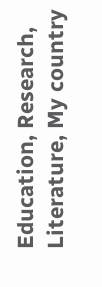Education, Research, Literature, My country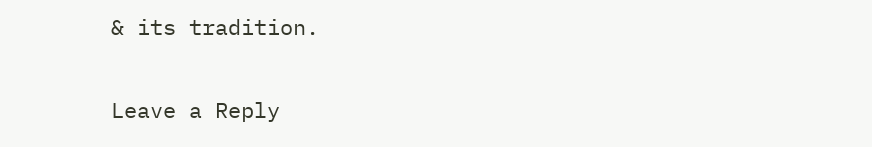& its tradition.

Leave a Reply